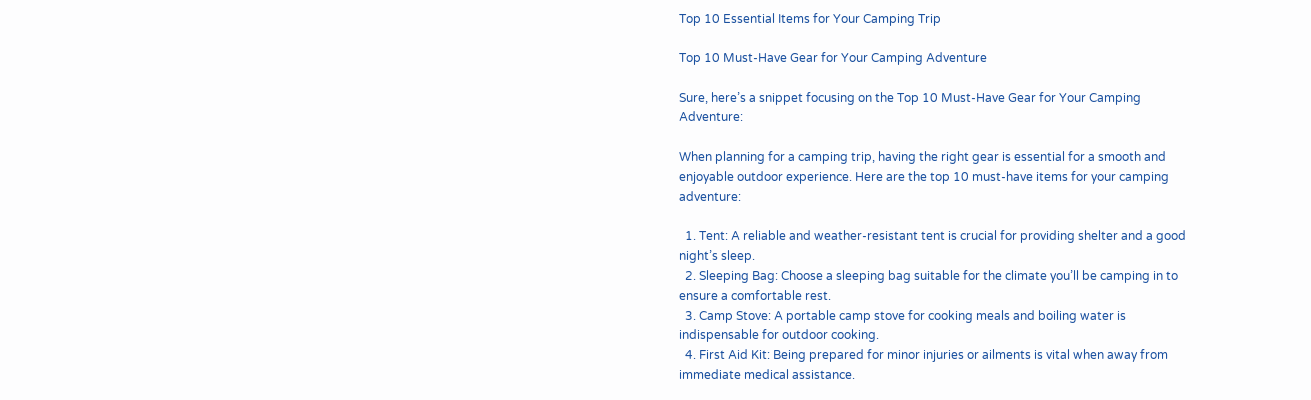Top 10 Essential Items for Your Camping Trip

Top 10 Must-Have Gear for Your Camping Adventure

Sure, here’s a snippet focusing on the Top 10 Must-Have Gear for Your Camping Adventure:

When planning for a camping trip, having the right gear is essential for a smooth and enjoyable outdoor experience. Here are the top 10 must-have items for your camping adventure:

  1. Tent: A reliable and weather-resistant tent is crucial for providing shelter and a good night’s sleep.
  2. Sleeping Bag: Choose a sleeping bag suitable for the climate you’ll be camping in to ensure a comfortable rest.
  3. Camp Stove: A portable camp stove for cooking meals and boiling water is indispensable for outdoor cooking.
  4. First Aid Kit: Being prepared for minor injuries or ailments is vital when away from immediate medical assistance.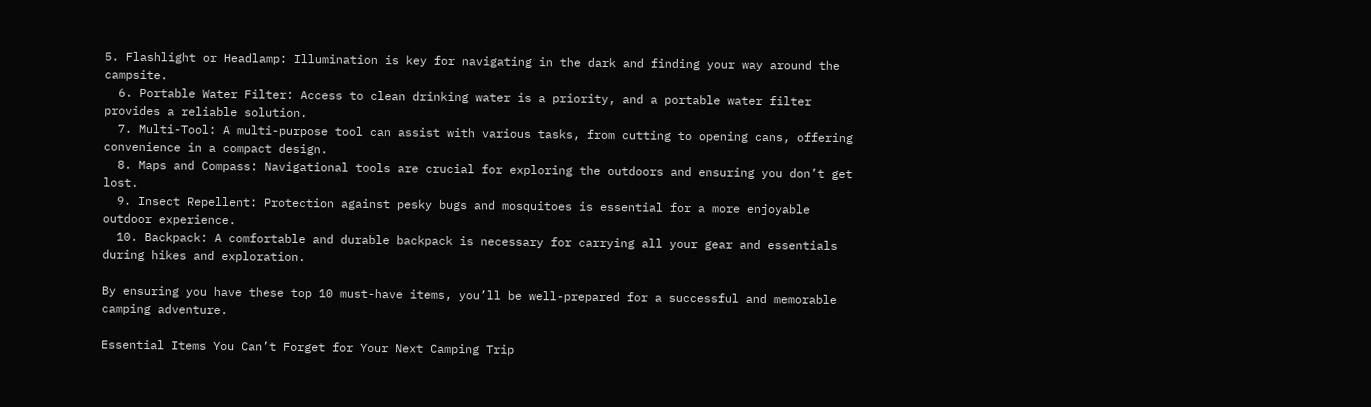5. Flashlight or Headlamp: Illumination is key for navigating in the dark and finding your way around the campsite.
  6. Portable Water Filter: Access to clean drinking water is a priority, and a portable water filter provides a reliable solution.
  7. Multi-Tool: A multi-purpose tool can assist with various tasks, from cutting to opening cans, offering convenience in a compact design.
  8. Maps and Compass: Navigational tools are crucial for exploring the outdoors and ensuring you don’t get lost.
  9. Insect Repellent: Protection against pesky bugs and mosquitoes is essential for a more enjoyable outdoor experience.
  10. Backpack: A comfortable and durable backpack is necessary for carrying all your gear and essentials during hikes and exploration.

By ensuring you have these top 10 must-have items, you’ll be well-prepared for a successful and memorable camping adventure.

Essential Items You Can’t Forget for Your Next Camping Trip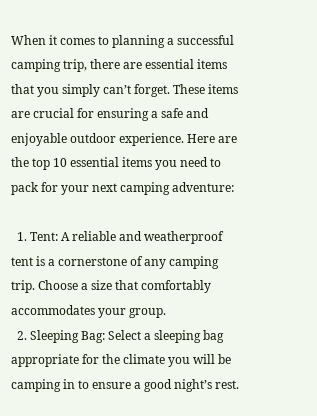When it comes to planning a successful camping trip, there are essential items that you simply can’t forget. These items are crucial for ensuring a safe and enjoyable outdoor experience. Here are the top 10 essential items you need to pack for your next camping adventure:

  1. Tent: A reliable and weatherproof tent is a cornerstone of any camping trip. Choose a size that comfortably accommodates your group.
  2. Sleeping Bag: Select a sleeping bag appropriate for the climate you will be camping in to ensure a good night’s rest.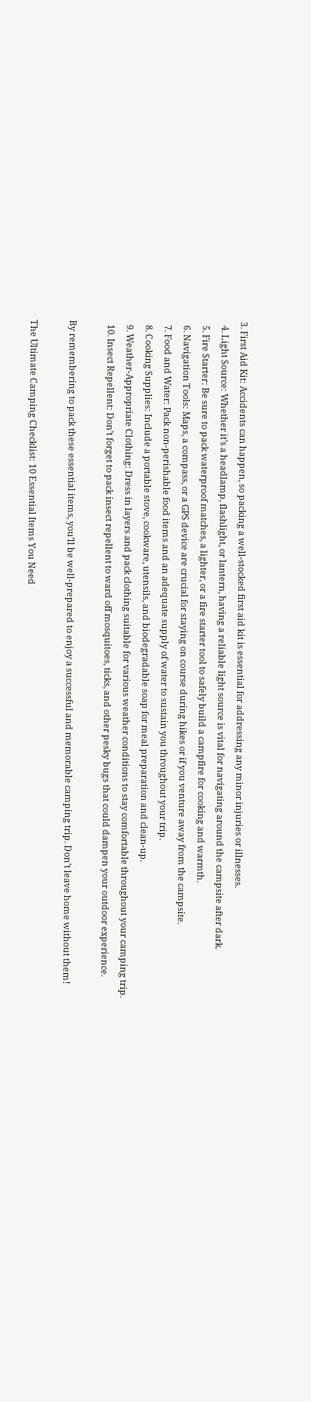3. First Aid Kit: Accidents can happen, so packing a well-stocked first aid kit is essential for addressing any minor injuries or illnesses.
  4. Light Source: Whether it’s a headlamp, flashlight, or lantern, having a reliable light source is vital for navigating around the campsite after dark.
  5. Fire Starter: Be sure to pack waterproof matches, a lighter, or a fire starter tool to safely build a campfire for cooking and warmth.
  6. Navigation Tools: Maps, a compass, or a GPS device are crucial for staying on course during hikes or if you venture away from the campsite.
  7. Food and Water: Pack non-perishable food items and an adequate supply of water to sustain you throughout your trip.
  8. Cooking Supplies: Include a portable stove, cookware, utensils, and biodegradable soap for meal preparation and clean-up.
  9. Weather-Appropriate Clothing: Dress in layers and pack clothing suitable for various weather conditions to stay comfortable throughout your camping trip.
  10. Insect Repellent: Don’t forget to pack insect repellent to ward off mosquitoes, ticks, and other pesky bugs that could dampen your outdoor experience.

By remembering to pack these essential items, you’ll be well-prepared to enjoy a successful and memorable camping trip. Don’t leave home without them!

The Ultimate Camping Checklist: 10 Essential Items You Need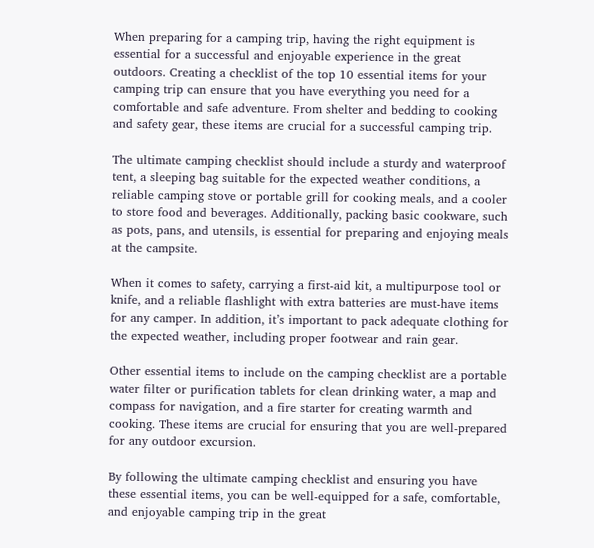When preparing for a camping trip, having the right equipment is essential for a successful and enjoyable experience in the great outdoors. Creating a checklist of the top 10 essential items for your camping trip can ensure that you have everything you need for a comfortable and safe adventure. From shelter and bedding to cooking and safety gear, these items are crucial for a successful camping trip.

The ultimate camping checklist should include a sturdy and waterproof tent, a sleeping bag suitable for the expected weather conditions, a reliable camping stove or portable grill for cooking meals, and a cooler to store food and beverages. Additionally, packing basic cookware, such as pots, pans, and utensils, is essential for preparing and enjoying meals at the campsite.

When it comes to safety, carrying a first-aid kit, a multipurpose tool or knife, and a reliable flashlight with extra batteries are must-have items for any camper. In addition, it’s important to pack adequate clothing for the expected weather, including proper footwear and rain gear.

Other essential items to include on the camping checklist are a portable water filter or purification tablets for clean drinking water, a map and compass for navigation, and a fire starter for creating warmth and cooking. These items are crucial for ensuring that you are well-prepared for any outdoor excursion.

By following the ultimate camping checklist and ensuring you have these essential items, you can be well-equipped for a safe, comfortable, and enjoyable camping trip in the great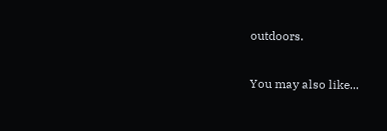outdoors.

You may also like...